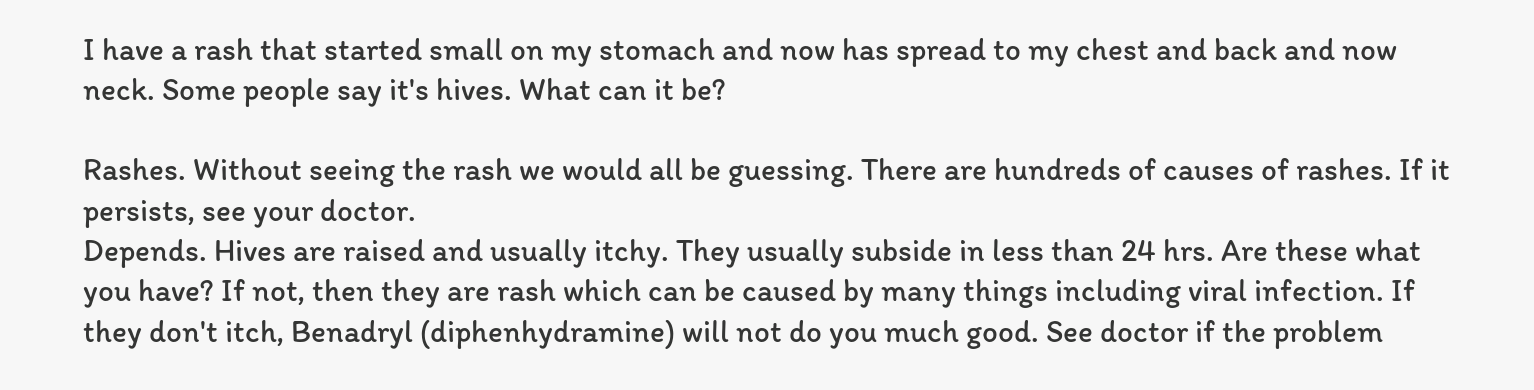I have a rash that started small on my stomach and now has spread to my chest and back and now neck. Some people say it's hives. What can it be?

Rashes. Without seeing the rash we would all be guessing. There are hundreds of causes of rashes. If it persists, see your doctor.
Depends. Hives are raised and usually itchy. They usually subside in less than 24 hrs. Are these what you have? If not, then they are rash which can be caused by many things including viral infection. If they don't itch, Benadryl (diphenhydramine) will not do you much good. See doctor if the problem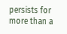persists for more than a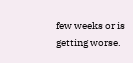few weeks or is getting worse.